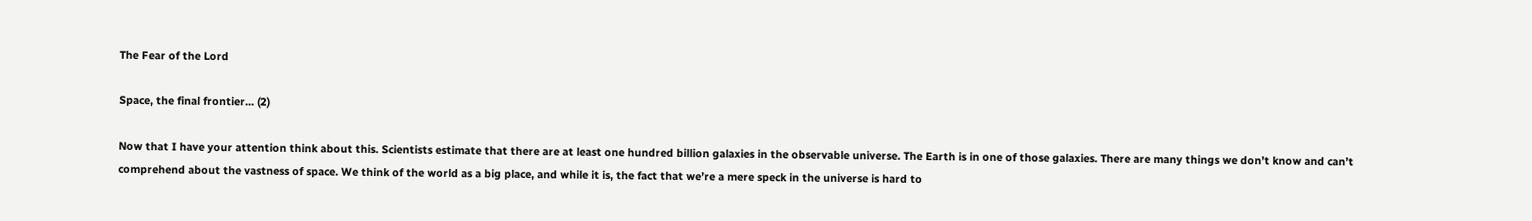The Fear of the Lord

Space, the final frontier... (2)

Now that I have your attention think about this. Scientists estimate that there are at least one hundred billion galaxies in the observable universe. The Earth is in one of those galaxies. There are many things we don’t know and can’t comprehend about the vastness of space. We think of the world as a big place, and while it is, the fact that we’re a mere speck in the universe is hard to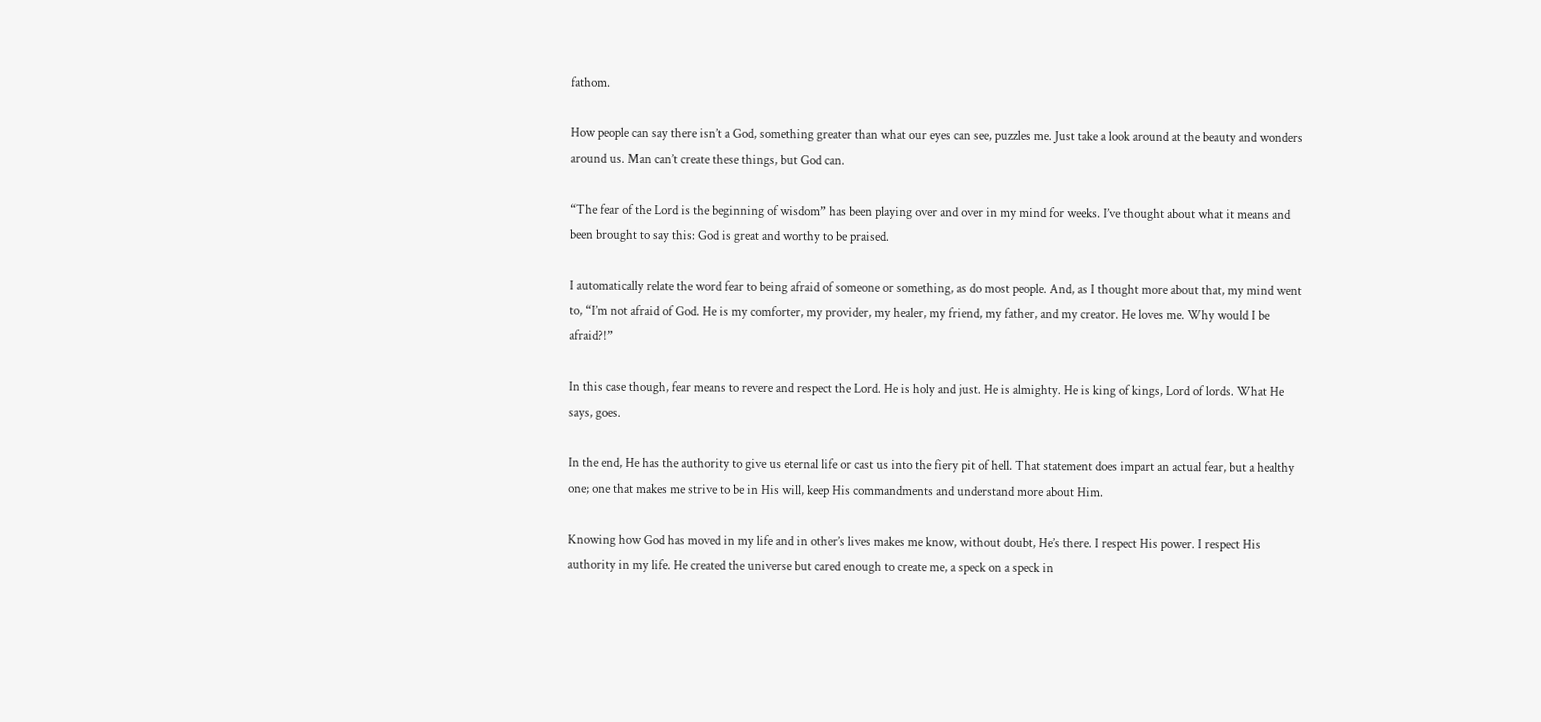fathom.

How people can say there isn’t a God, something greater than what our eyes can see, puzzles me. Just take a look around at the beauty and wonders around us. Man can’t create these things, but God can.

“The fear of the Lord is the beginning of wisdom” has been playing over and over in my mind for weeks. I’ve thought about what it means and been brought to say this: God is great and worthy to be praised.

I automatically relate the word fear to being afraid of someone or something, as do most people. And, as I thought more about that, my mind went to, “I’m not afraid of God. He is my comforter, my provider, my healer, my friend, my father, and my creator. He loves me. Why would I be afraid?!”

In this case though, fear means to revere and respect the Lord. He is holy and just. He is almighty. He is king of kings, Lord of lords. What He says, goes.

In the end, He has the authority to give us eternal life or cast us into the fiery pit of hell. That statement does impart an actual fear, but a healthy one; one that makes me strive to be in His will, keep His commandments and understand more about Him.

Knowing how God has moved in my life and in other’s lives makes me know, without doubt, He’s there. I respect His power. I respect His authority in my life. He created the universe but cared enough to create me, a speck on a speck in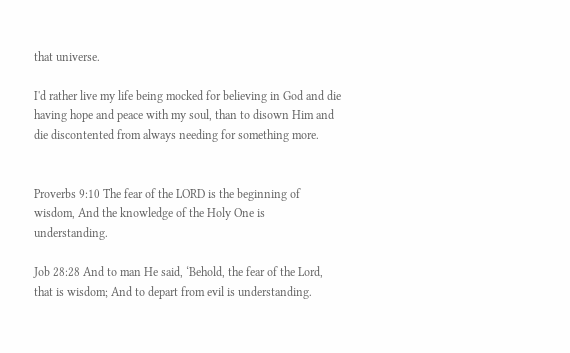that universe.

I'd rather live my life being mocked for believing in God and die having hope and peace with my soul, than to disown Him and die discontented from always needing for something more.


Proverbs 9:10 The fear of the LORD is the beginning of wisdom, And the knowledge of the Holy One is understanding.

Job 28:28 And to man He said, ‘Behold, the fear of the Lord, that is wisdom; And to depart from evil is understanding.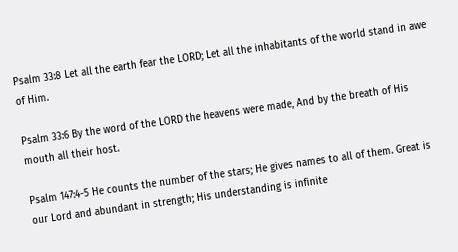Psalm 33:8 Let all the earth fear the LORD; Let all the inhabitants of the world stand in awe of Him.

Psalm 33:6 By the word of the LORD the heavens were made, And by the breath of His mouth all their host.

Psalm 147:4-5 He counts the number of the stars; He gives names to all of them. Great is our Lord and abundant in strength; His understanding is infinite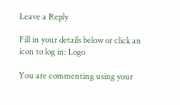Leave a Reply

Fill in your details below or click an icon to log in: Logo

You are commenting using your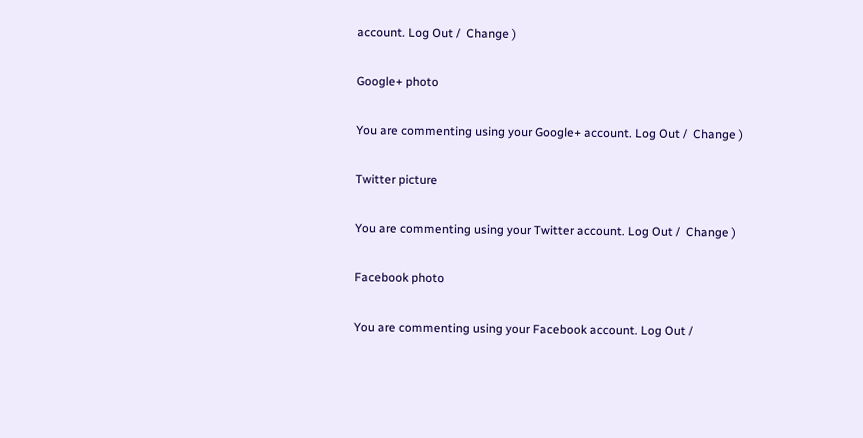account. Log Out /  Change )

Google+ photo

You are commenting using your Google+ account. Log Out /  Change )

Twitter picture

You are commenting using your Twitter account. Log Out /  Change )

Facebook photo

You are commenting using your Facebook account. Log Out /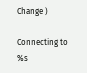Change )

Connecting to %s